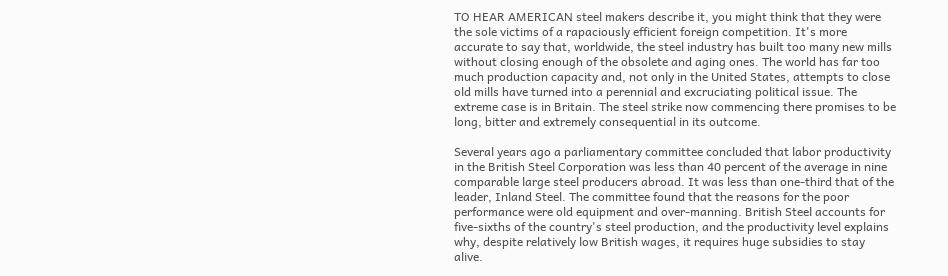TO HEAR AMERICAN steel makers describe it, you might think that they were the sole victims of a rapaciously efficient foreign competition. It's more accurate to say that, worldwide, the steel industry has built too many new mills without closing enough of the obsolete and aging ones. The world has far too much production capacity and, not only in the United States, attempts to close old mills have turned into a perennial and excruciating political issue. The extreme case is in Britain. The steel strike now commencing there promises to be long, bitter and extremely consequential in its outcome.

Several years ago a parliamentary committee concluded that labor productivity in the British Steel Corporation was less than 40 percent of the average in nine comparable large steel producers abroad. It was less than one-third that of the leader, Inland Steel. The committee found that the reasons for the poor performance were old equipment and over-manning. British Steel accounts for five-sixths of the country's steel production, and the productivity level explains why, despite relatively low British wages, it requires huge subsidies to stay alive.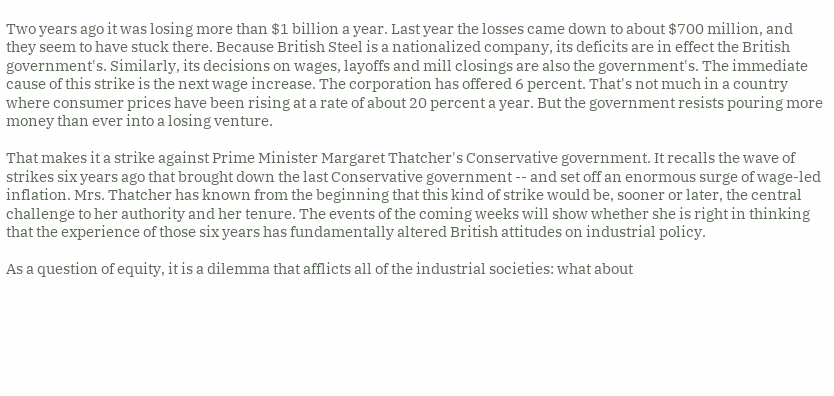Two years ago it was losing more than $1 billion a year. Last year the losses came down to about $700 million, and they seem to have stuck there. Because British Steel is a nationalized company, its deficits are in effect the British government's. Similarly, its decisions on wages, layoffs and mill closings are also the government's. The immediate cause of this strike is the next wage increase. The corporation has offered 6 percent. That's not much in a country where consumer prices have been rising at a rate of about 20 percent a year. But the government resists pouring more money than ever into a losing venture.

That makes it a strike against Prime Minister Margaret Thatcher's Conservative government. It recalls the wave of strikes six years ago that brought down the last Conservative government -- and set off an enormous surge of wage-led inflation. Mrs. Thatcher has known from the beginning that this kind of strike would be, sooner or later, the central challenge to her authority and her tenure. The events of the coming weeks will show whether she is right in thinking that the experience of those six years has fundamentally altered British attitudes on industrial policy.

As a question of equity, it is a dilemma that afflicts all of the industrial societies: what about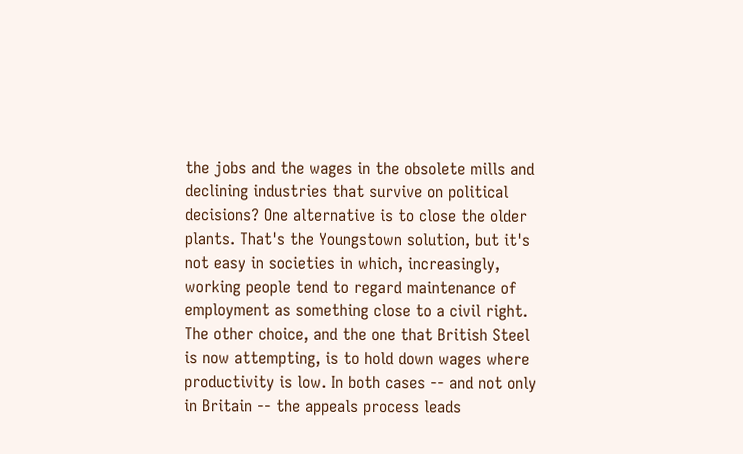the jobs and the wages in the obsolete mills and declining industries that survive on political decisions? One alternative is to close the older plants. That's the Youngstown solution, but it's not easy in societies in which, increasingly, working people tend to regard maintenance of employment as something close to a civil right. The other choice, and the one that British Steel is now attempting, is to hold down wages where productivity is low. In both cases -- and not only in Britain -- the appeals process leads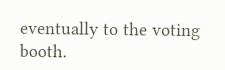eventually to the voting booth.